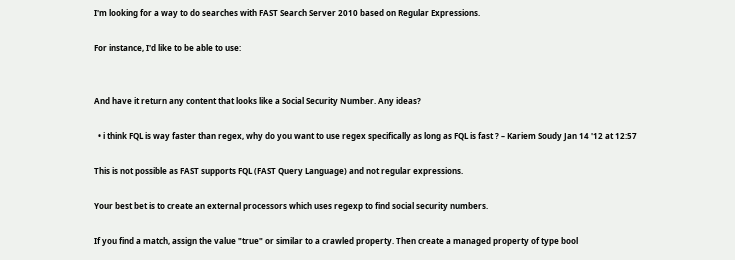I'm looking for a way to do searches with FAST Search Server 2010 based on Regular Expressions.

For instance, I'd like to be able to use:


And have it return any content that looks like a Social Security Number. Any ideas?

  • i think FQL is way faster than regex, why do you want to use regex specifically as long as FQL is fast ? – Kariem Soudy Jan 14 '12 at 12:57

This is not possible as FAST supports FQL (FAST Query Language) and not regular expressions.

Your best bet is to create an external processors which uses regexp to find social security numbers.

If you find a match, assign the value "true" or similar to a crawled property. Then create a managed property of type bool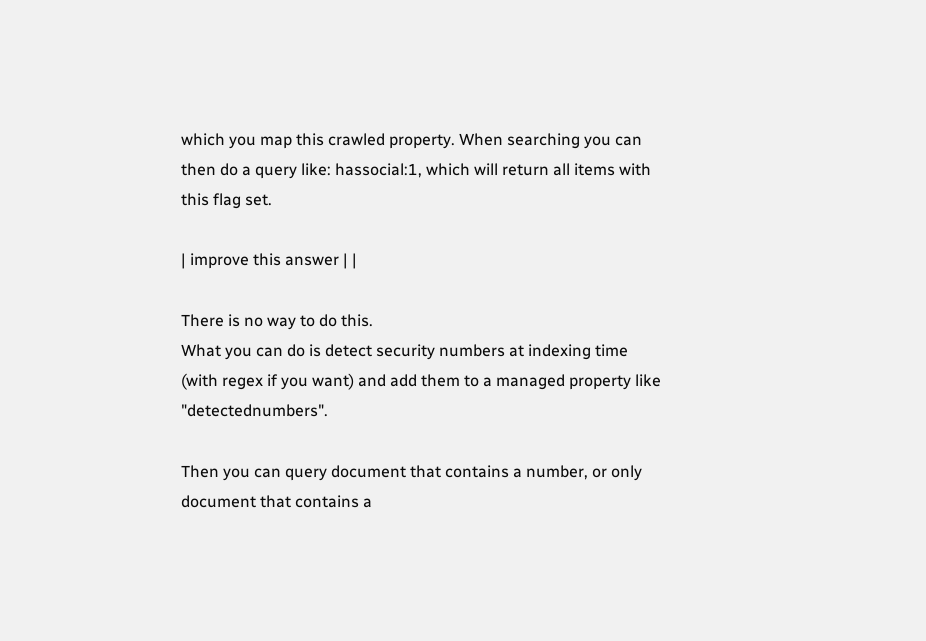which you map this crawled property. When searching you can then do a query like: hassocial:1, which will return all items with this flag set.

| improve this answer | |

There is no way to do this.
What you can do is detect security numbers at indexing time (with regex if you want) and add them to a managed property like "detectednumbers".

Then you can query document that contains a number, or only document that contains a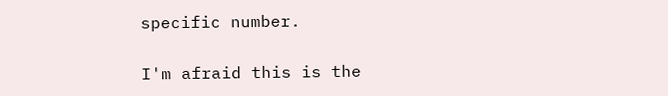specific number.

I'm afraid this is the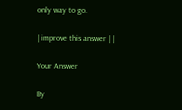only way to go.

| improve this answer | |

Your Answer

By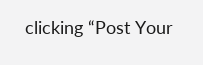clicking “Post Your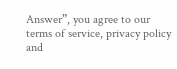Answer”, you agree to our terms of service, privacy policy and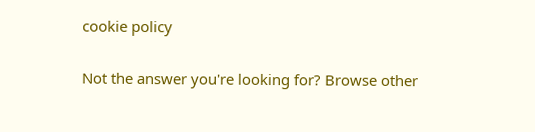cookie policy

Not the answer you're looking for? Browse other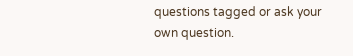questions tagged or ask your own question.